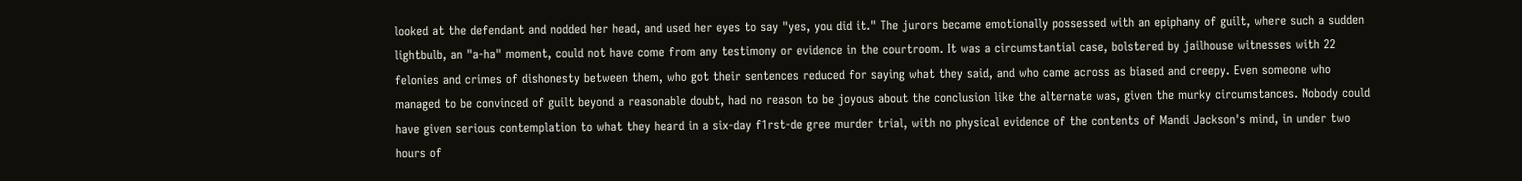looked at the defendant and nodded her head, and used her eyes to say "yes, you did it." The jurors became emotionally possessed with an epiphany of guilt, where such a sudden lightbulb, an "a-ha" moment, could not have come from any testimony or evidence in the courtroom. It was a circumstantial case, bolstered by jailhouse witnesses with 22 felonies and crimes of dishonesty between them, who got their sentences reduced for saying what they said, and who came across as biased and creepy. Even someone who managed to be convinced of guilt beyond a reasonable doubt, had no reason to be joyous about the conclusion like the alternate was, given the murky circumstances. Nobody could have given serious contemplation to what they heard in a six-day f1rst-de gree murder trial, with no physical evidence of the contents of Mandi Jackson's mind, in under two hours of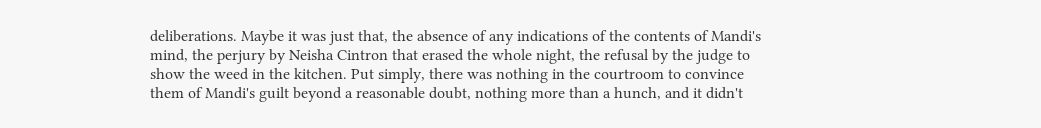deliberations. Maybe it was just that, the absence of any indications of the contents of Mandi's mind, the perjury by Neisha Cintron that erased the whole night, the refusal by the judge to show the weed in the kitchen. Put simply, there was nothing in the courtroom to convince them of Mandi's guilt beyond a reasonable doubt, nothing more than a hunch, and it didn't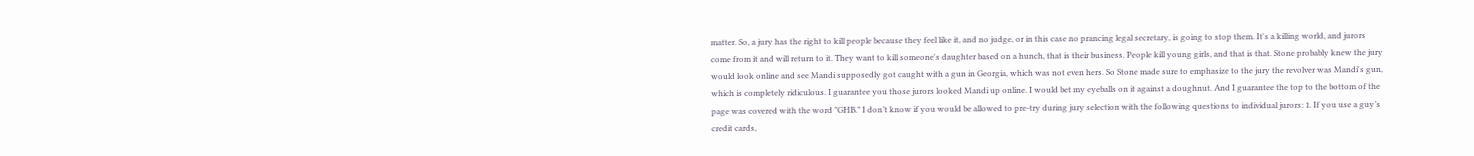matter. So, a jury has the right to kill people because they feel like it, and no judge, or in this case no prancing legal secretary, is going to stop them. It's a killing world, and jurors come from it and will return to it. They want to kill someone's daughter based on a hunch, that is their business. People kill young girls, and that is that. Stone probably knew the jury would look online and see Mandi supposedly got caught with a gun in Georgia, which was not even hers. So Stone made sure to emphasize to the jury the revolver was Mandi's gun, which is completely ridiculous. I guarantee you those jurors looked Mandi up online. I would bet my eyeballs on it against a doughnut. And I guarantee the top to the bottom of the page was covered with the word "GHB." I don’t know if you would be allowed to pre-try during jury selection with the following questions to individual jurors: 1. If you use a guy’s credit cards,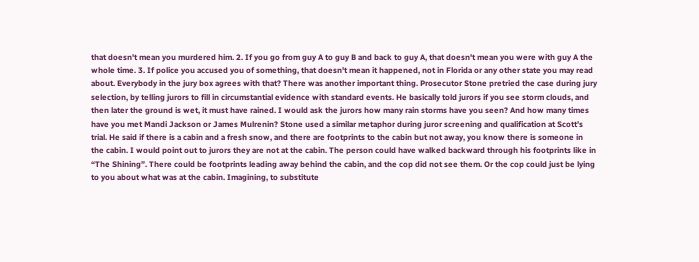that doesn't mean you murdered him. 2. If you go from guy A to guy B and back to guy A, that doesn't mean you were with guy A the whole time. 3. If police you accused you of something, that doesn't mean it happened, not in Florida or any other state you may read about. Everybody in the jury box agrees with that? There was another important thing. Prosecutor Stone pretried the case during jury selection, by telling jurors to fill in circumstantial evidence with standard events. He basically told jurors if you see storm clouds, and then later the ground is wet, it must have rained. I would ask the jurors how many rain storms have you seen? And how many times have you met Mandi Jackson or James Mulrenin? Stone used a similar metaphor during juror screening and qualification at Scott’s trial. He said if there is a cabin and a fresh snow, and there are footprints to the cabin but not away, you know there is someone in the cabin. I would point out to jurors they are not at the cabin. The person could have walked backward through his footprints like in “The Shining”. There could be footprints leading away behind the cabin, and the cop did not see them. Or the cop could just be lying to you about what was at the cabin. Imagining, to substitute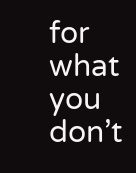for what you don’t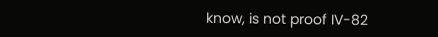know, is not proof IV-82